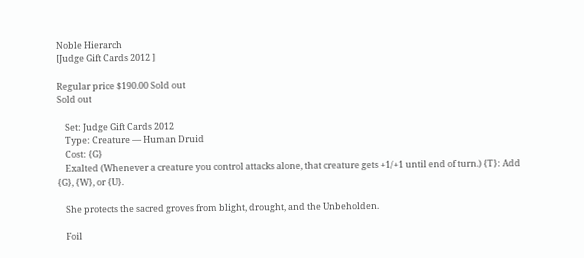Noble Hierarch
[Judge Gift Cards 2012 ]

Regular price $190.00 Sold out
Sold out

    Set: Judge Gift Cards 2012
    Type: Creature — Human Druid
    Cost: {G}
    Exalted (Whenever a creature you control attacks alone, that creature gets +1/+1 until end of turn.) {T}: Add {G}, {W}, or {U}.

    She protects the sacred groves from blight, drought, and the Unbeholden.

    Foil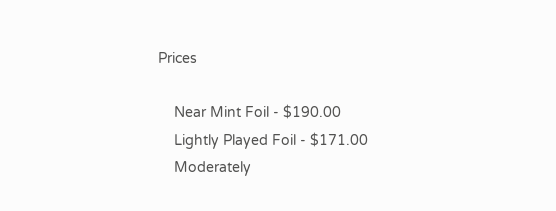Prices

    Near Mint Foil - $190.00
    Lightly Played Foil - $171.00
    Moderately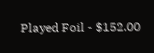Played Foil - $152.00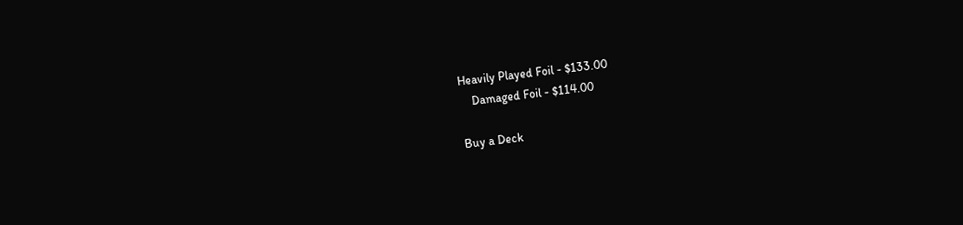Heavily Played Foil - $133.00
    Damaged Foil - $114.00

Buy a Deck